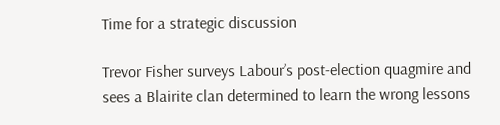Time for a strategic discussion

Trevor Fisher surveys Labour’s post-election quagmire and sees a Blairite clan determined to learn the wrong lessons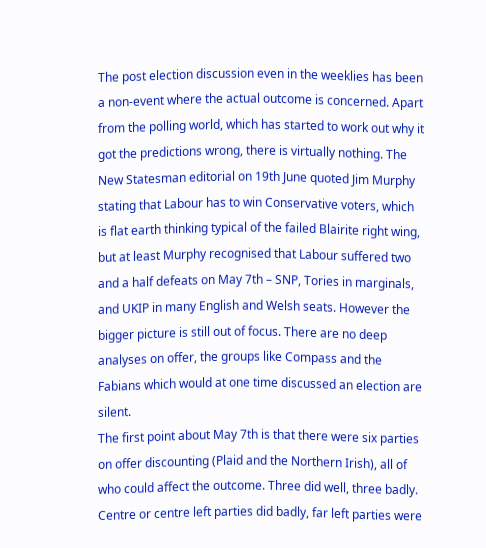The post election discussion even in the weeklies has been a non-event where the actual outcome is concerned. Apart from the polling world, which has started to work out why it got the predictions wrong, there is virtually nothing. The New Statesman editorial on 19th June quoted Jim Murphy stating that Labour has to win Conservative voters, which is flat earth thinking typical of the failed Blairite right wing, but at least Murphy recognised that Labour suffered two and a half defeats on May 7th – SNP, Tories in marginals, and UKIP in many English and Welsh seats. However the bigger picture is still out of focus. There are no deep analyses on offer, the groups like Compass and the Fabians which would at one time discussed an election are silent.
The first point about May 7th is that there were six parties on offer discounting (Plaid and the Northern Irish), all of who could affect the outcome. Three did well, three badly. Centre or centre left parties did badly, far left parties were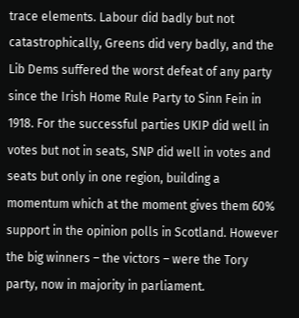trace elements. Labour did badly but not catastrophically, Greens did very badly, and the Lib Dems suffered the worst defeat of any party since the Irish Home Rule Party to Sinn Fein in 1918. For the successful parties UKIP did well in votes but not in seats, SNP did well in votes and seats but only in one region, building a momentum which at the moment gives them 60% support in the opinion polls in Scotland. However the big winners – the victors – were the Tory party, now in majority in parliament.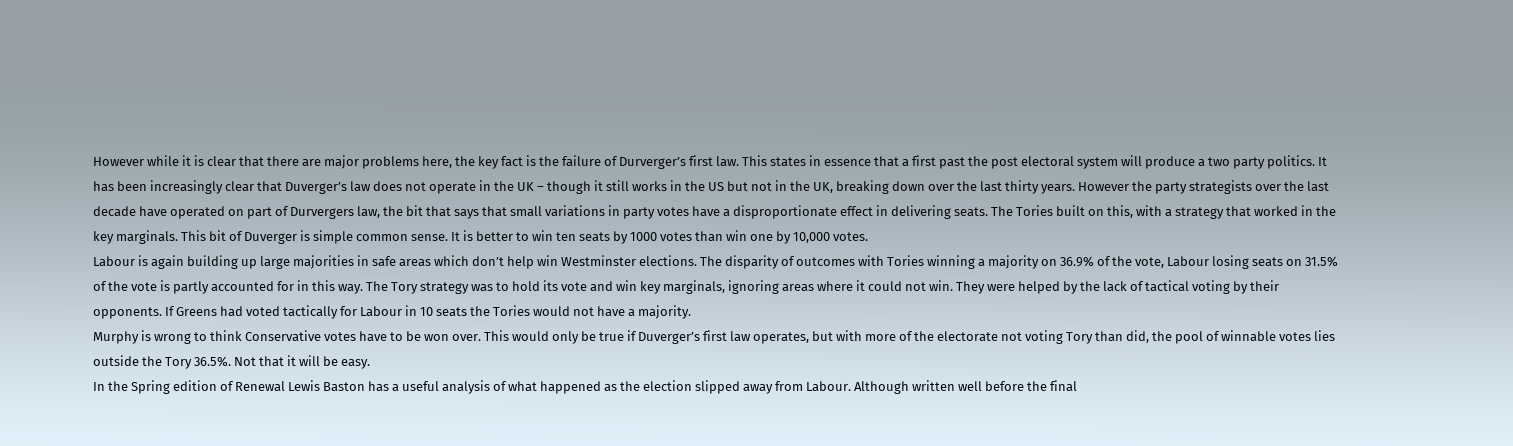However while it is clear that there are major problems here, the key fact is the failure of Durverger’s first law. This states in essence that a first past the post electoral system will produce a two party politics. It has been increasingly clear that Duverger’s law does not operate in the UK – though it still works in the US but not in the UK, breaking down over the last thirty years. However the party strategists over the last decade have operated on part of Durvergers law, the bit that says that small variations in party votes have a disproportionate effect in delivering seats. The Tories built on this, with a strategy that worked in the key marginals. This bit of Duverger is simple common sense. It is better to win ten seats by 1000 votes than win one by 10,000 votes.
Labour is again building up large majorities in safe areas which don’t help win Westminster elections. The disparity of outcomes with Tories winning a majority on 36.9% of the vote, Labour losing seats on 31.5% of the vote is partly accounted for in this way. The Tory strategy was to hold its vote and win key marginals, ignoring areas where it could not win. They were helped by the lack of tactical voting by their opponents. If Greens had voted tactically for Labour in 10 seats the Tories would not have a majority.
Murphy is wrong to think Conservative votes have to be won over. This would only be true if Duverger’s first law operates, but with more of the electorate not voting Tory than did, the pool of winnable votes lies outside the Tory 36.5%. Not that it will be easy.
In the Spring edition of Renewal Lewis Baston has a useful analysis of what happened as the election slipped away from Labour. Although written well before the final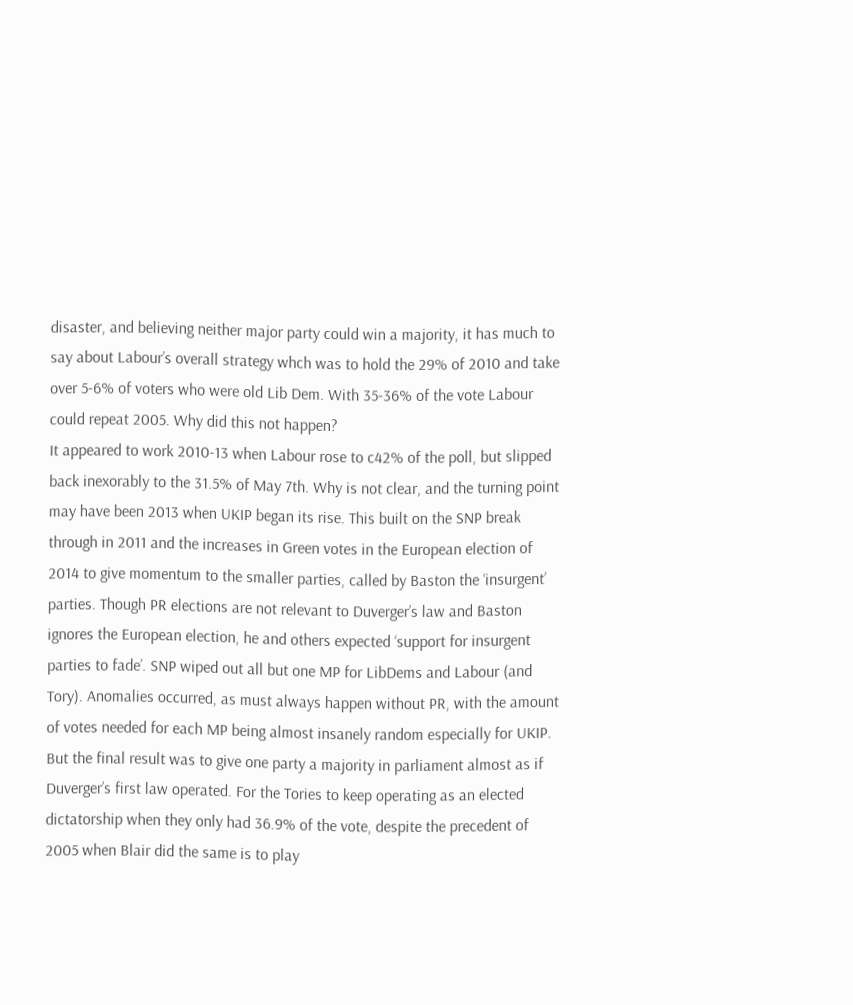disaster, and believing neither major party could win a majority, it has much to say about Labour’s overall strategy whch was to hold the 29% of 2010 and take over 5-6% of voters who were old Lib Dem. With 35-36% of the vote Labour could repeat 2005. Why did this not happen?
It appeared to work 2010-13 when Labour rose to c42% of the poll, but slipped back inexorably to the 31.5% of May 7th. Why is not clear, and the turning point may have been 2013 when UKIP began its rise. This built on the SNP break through in 2011 and the increases in Green votes in the European election of 2014 to give momentum to the smaller parties, called by Baston the ‘insurgent’ parties. Though PR elections are not relevant to Duverger’s law and Baston ignores the European election, he and others expected ‘support for insurgent parties to fade’. SNP wiped out all but one MP for LibDems and Labour (and Tory). Anomalies occurred, as must always happen without PR, with the amount of votes needed for each MP being almost insanely random especially for UKIP.
But the final result was to give one party a majority in parliament almost as if Duverger’s first law operated. For the Tories to keep operating as an elected dictatorship when they only had 36.9% of the vote, despite the precedent of 2005 when Blair did the same is to play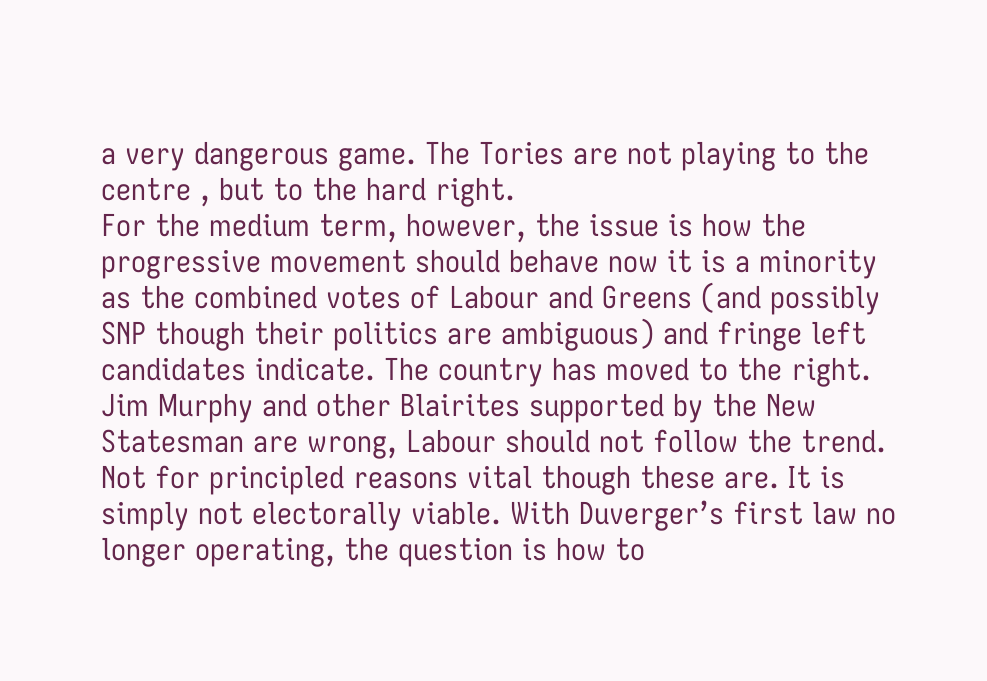a very dangerous game. The Tories are not playing to the centre , but to the hard right.
For the medium term, however, the issue is how the progressive movement should behave now it is a minority as the combined votes of Labour and Greens (and possibly SNP though their politics are ambiguous) and fringe left candidates indicate. The country has moved to the right. Jim Murphy and other Blairites supported by the New Statesman are wrong, Labour should not follow the trend. Not for principled reasons vital though these are. It is simply not electorally viable. With Duverger’s first law no longer operating, the question is how to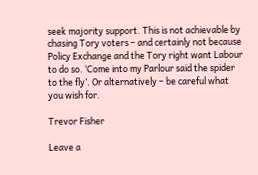seek majority support. This is not achievable by chasing Tory voters – and certainly not because Policy Exchange and the Tory right want Labour to do so. ‘Come into my Parlour said the spider to the fly’. Or alternatively – be careful what you wish for.

Trevor Fisher

Leave a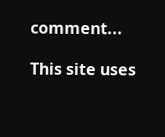comment...

This site uses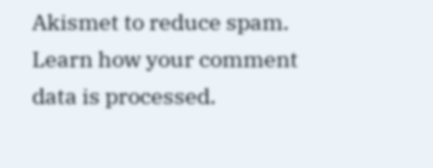Akismet to reduce spam. Learn how your comment data is processed.